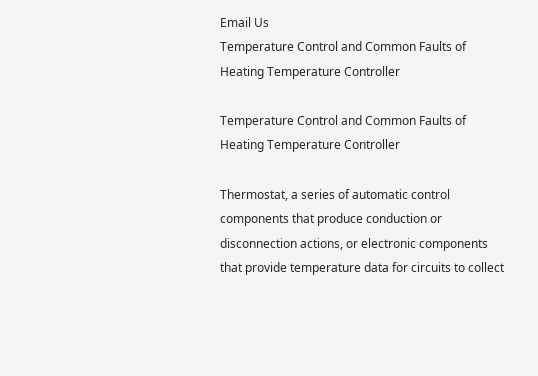Email Us
Temperature Control and Common Faults of Heating Temperature Controller

Temperature Control and Common Faults of Heating Temperature Controller

Thermostat, a series of automatic control components that produce conduction or disconnection actions, or electronic components that provide temperature data for circuits to collect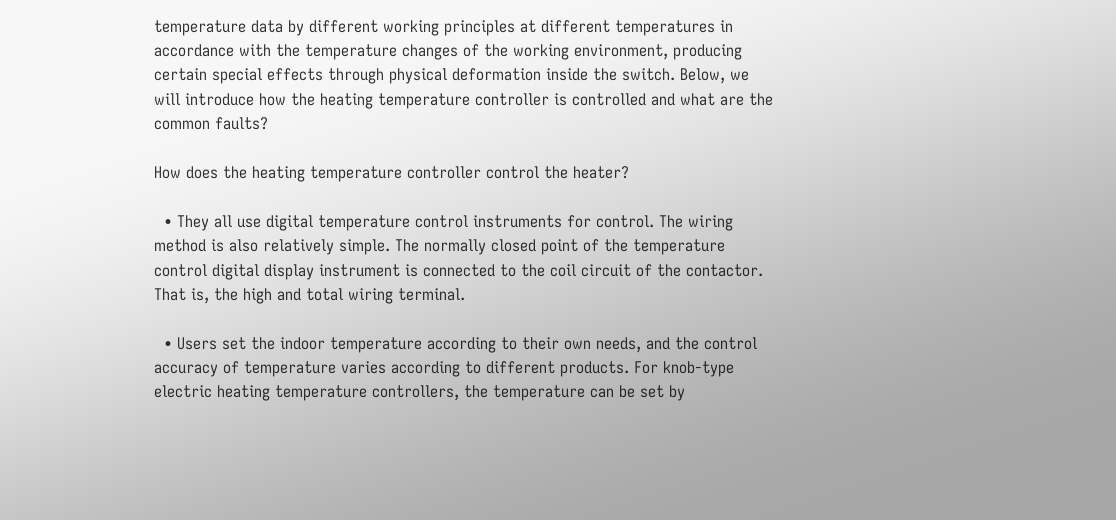temperature data by different working principles at different temperatures in accordance with the temperature changes of the working environment, producing certain special effects through physical deformation inside the switch. Below, we will introduce how the heating temperature controller is controlled and what are the common faults?

How does the heating temperature controller control the heater?

  • They all use digital temperature control instruments for control. The wiring method is also relatively simple. The normally closed point of the temperature control digital display instrument is connected to the coil circuit of the contactor. That is, the high and total wiring terminal.

  • Users set the indoor temperature according to their own needs, and the control accuracy of temperature varies according to different products. For knob-type electric heating temperature controllers, the temperature can be set by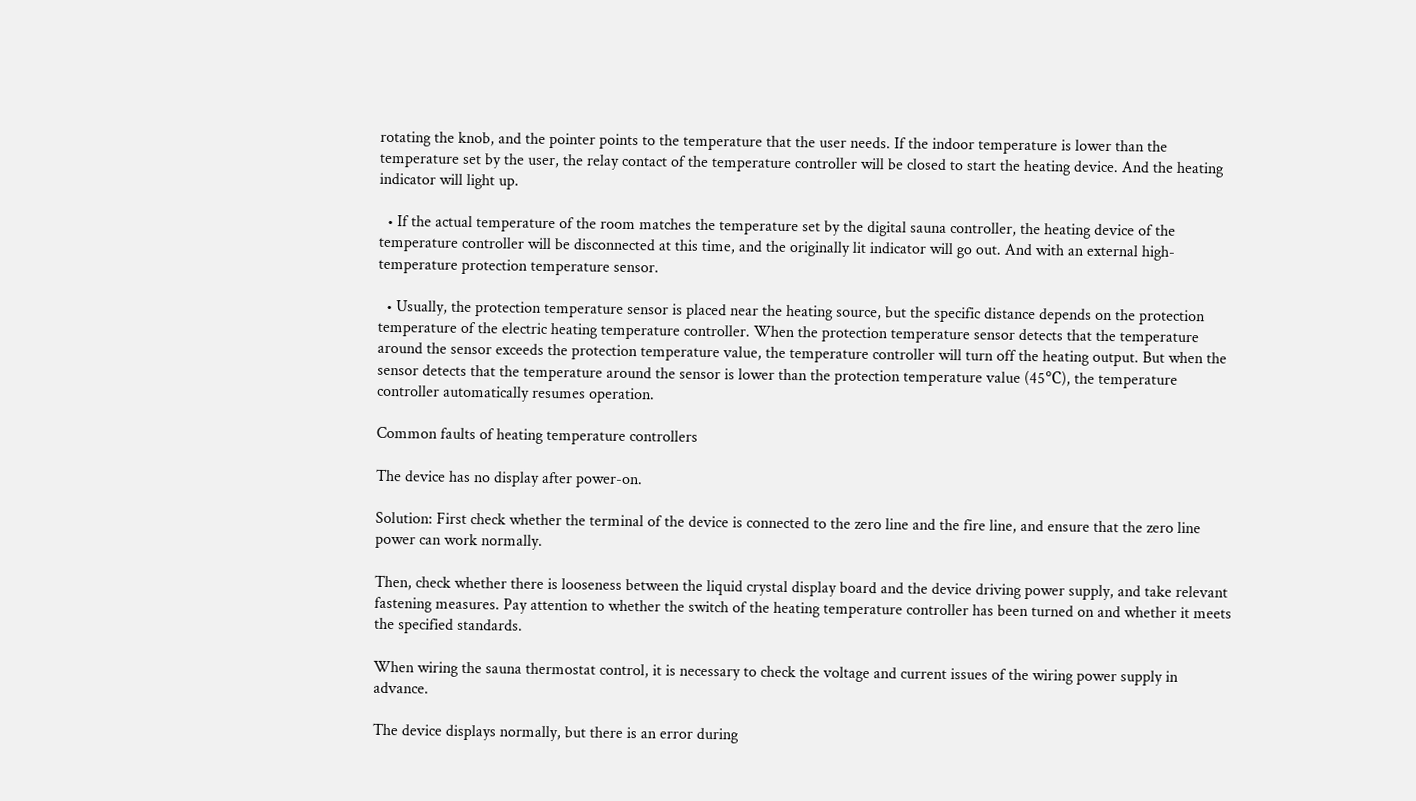rotating the knob, and the pointer points to the temperature that the user needs. If the indoor temperature is lower than the temperature set by the user, the relay contact of the temperature controller will be closed to start the heating device. And the heating indicator will light up.

  • If the actual temperature of the room matches the temperature set by the digital sauna controller, the heating device of the temperature controller will be disconnected at this time, and the originally lit indicator will go out. And with an external high-temperature protection temperature sensor.

  • Usually, the protection temperature sensor is placed near the heating source, but the specific distance depends on the protection temperature of the electric heating temperature controller. When the protection temperature sensor detects that the temperature around the sensor exceeds the protection temperature value, the temperature controller will turn off the heating output. But when the sensor detects that the temperature around the sensor is lower than the protection temperature value (45℃), the temperature controller automatically resumes operation.

Common faults of heating temperature controllers

The device has no display after power-on.

Solution: First check whether the terminal of the device is connected to the zero line and the fire line, and ensure that the zero line power can work normally.

Then, check whether there is looseness between the liquid crystal display board and the device driving power supply, and take relevant fastening measures. Pay attention to whether the switch of the heating temperature controller has been turned on and whether it meets the specified standards.

When wiring the sauna thermostat control, it is necessary to check the voltage and current issues of the wiring power supply in advance.

The device displays normally, but there is an error during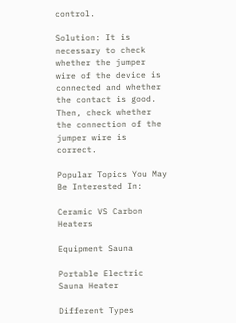control.

Solution: It is necessary to check whether the jumper wire of the device is connected and whether the contact is good. Then, check whether the connection of the jumper wire is correct.

Popular Topics You May Be Interested In:

Ceramic VS Carbon Heaters

Equipment Sauna

Portable Electric Sauna Heater

Different Types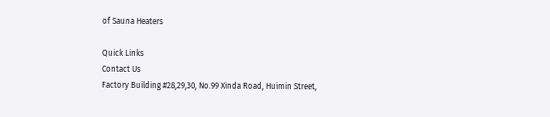of Sauna Heaters

Quick Links
Contact Us
Factory Building #28,29,30, No.99 Xinda Road, Huimin Street,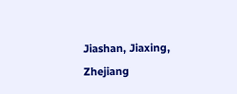Jiashan, Jiaxing, Zhejiang